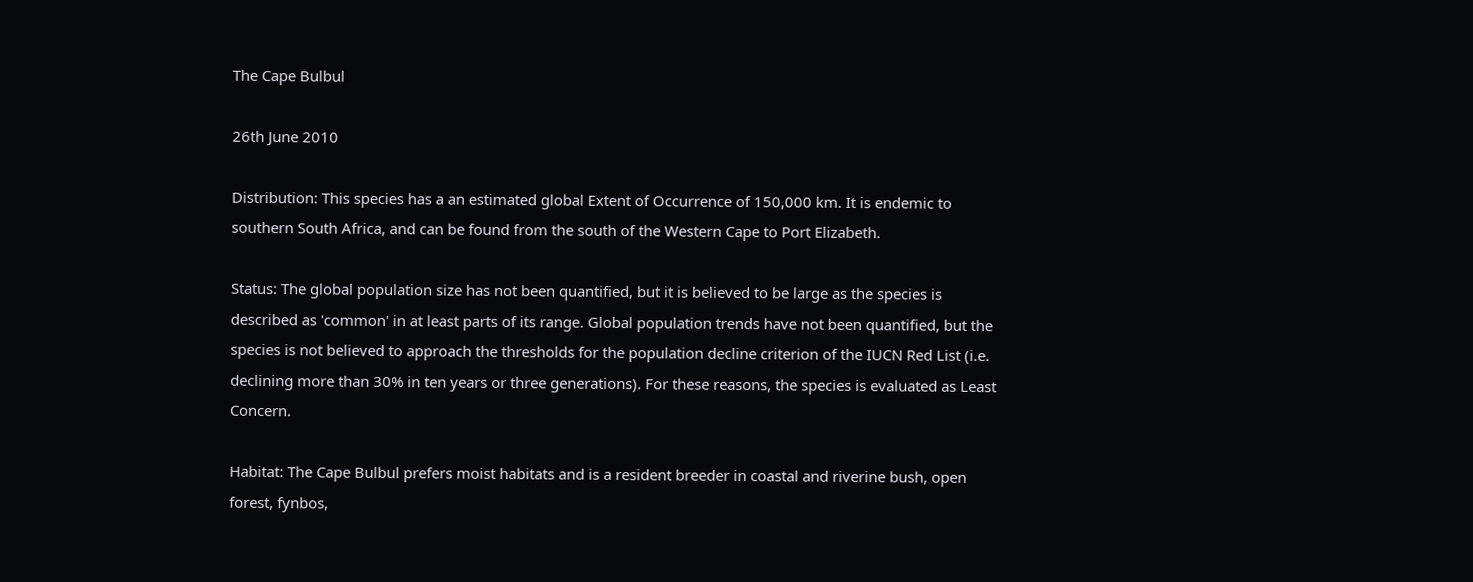The Cape Bulbul

26th June 2010

Distribution: This species has a an estimated global Extent of Occurrence of 150,000 km. It is endemic to southern South Africa, and can be found from the south of the Western Cape to Port Elizabeth.

Status: The global population size has not been quantified, but it is believed to be large as the species is described as 'common' in at least parts of its range. Global population trends have not been quantified, but the species is not believed to approach the thresholds for the population decline criterion of the IUCN Red List (i.e. declining more than 30% in ten years or three generations). For these reasons, the species is evaluated as Least Concern.

Habitat: The Cape Bulbul prefers moist habitats and is a resident breeder in coastal and riverine bush, open forest, fynbos,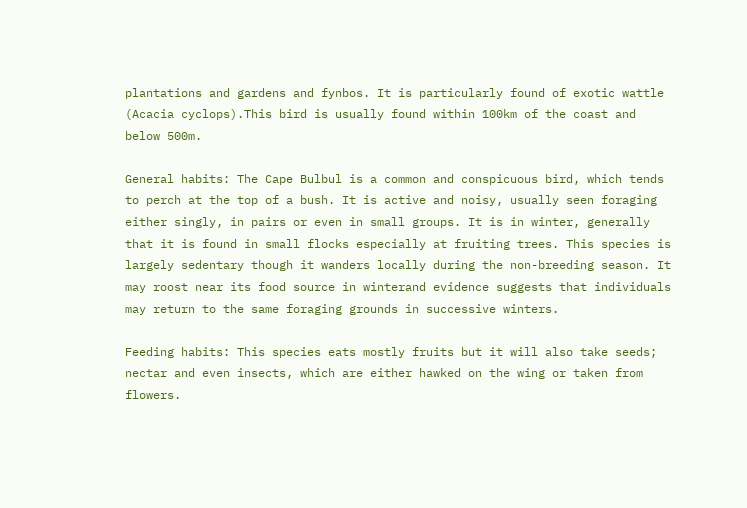plantations and gardens and fynbos. It is particularly found of exotic wattle (Acacia cyclops).This bird is usually found within 100km of the coast and below 500m.

General habits: The Cape Bulbul is a common and conspicuous bird, which tends to perch at the top of a bush. It is active and noisy, usually seen foraging either singly, in pairs or even in small groups. It is in winter, generally that it is found in small flocks especially at fruiting trees. This species is largely sedentary though it wanders locally during the non-breeding season. It may roost near its food source in winterand evidence suggests that individuals may return to the same foraging grounds in successive winters.

Feeding habits: This species eats mostly fruits but it will also take seeds; nectar and even insects, which are either hawked on the wing or taken from flowers.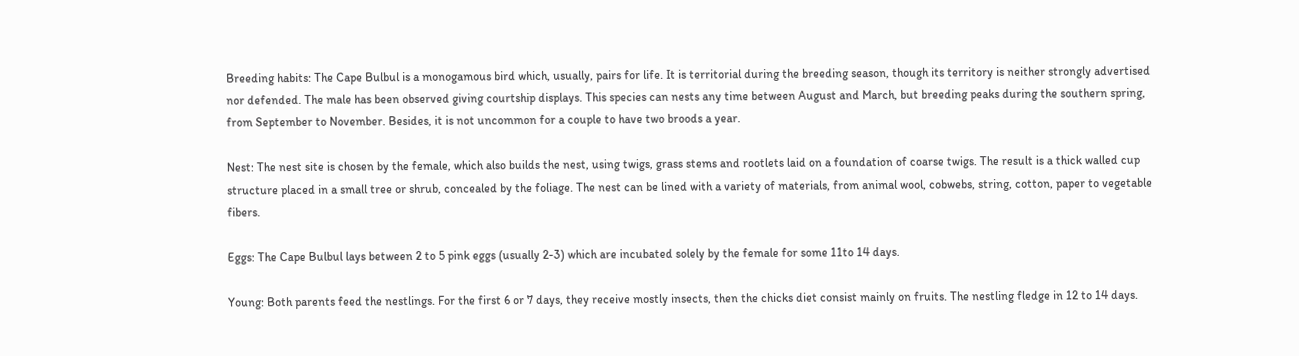Breeding habits: The Cape Bulbul is a monogamous bird which, usually, pairs for life. It is territorial during the breeding season, though its territory is neither strongly advertised nor defended. The male has been observed giving courtship displays. This species can nests any time between August and March, but breeding peaks during the southern spring, from September to November. Besides, it is not uncommon for a couple to have two broods a year.

Nest: The nest site is chosen by the female, which also builds the nest, using twigs, grass stems and rootlets laid on a foundation of coarse twigs. The result is a thick walled cup structure placed in a small tree or shrub, concealed by the foliage. The nest can be lined with a variety of materials, from animal wool, cobwebs, string, cotton, paper to vegetable fibers.

Eggs: The Cape Bulbul lays between 2 to 5 pink eggs (usually 2-3) which are incubated solely by the female for some 11to 14 days.

Young: Both parents feed the nestlings. For the first 6 or 7 days, they receive mostly insects, then the chicks diet consist mainly on fruits. The nestling fledge in 12 to 14 days.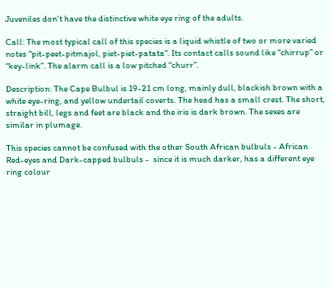Juveniles don't have the distinctive white eye ring of the adults.

Call: The most typical call of this species is a liquid whistle of two or more varied notes "pit-peet-pitmajol, piet-piet-patata". Its contact calls sound like “chirrup” or “key-link”. The alarm call is a low pitched “churr”.

Description: The Cape Bulbul is 19-21 cm long, mainly dull, blackish brown with a white eye-ring, and yellow undertail coverts. The head has a small crest. The short, straight bill, legs and feet are black and the iris is dark brown. The sexes are similar in plumage.

This species cannot be confused with the other South African bulbuls - African Red-eyes and Dark-capped bulbuls -  since it is much darker, has a different eye ring colour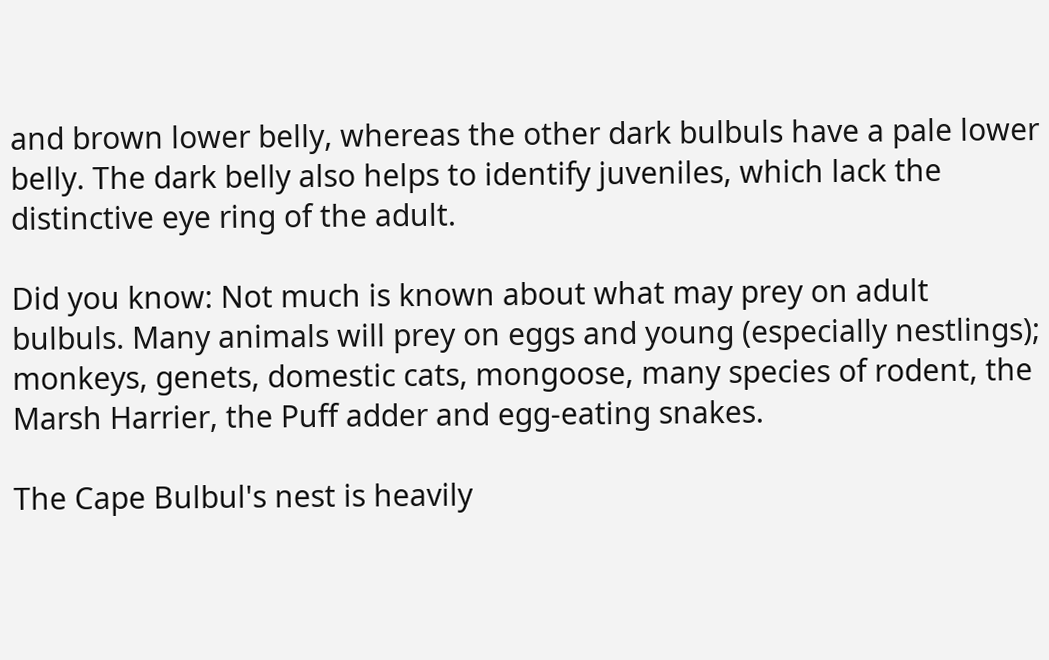and brown lower belly, whereas the other dark bulbuls have a pale lower belly. The dark belly also helps to identify juveniles, which lack the distinctive eye ring of the adult.

Did you know: Not much is known about what may prey on adult bulbuls. Many animals will prey on eggs and young (especially nestlings); monkeys, genets, domestic cats, mongoose, many species of rodent, the Marsh Harrier, the Puff adder and egg-eating snakes.

The Cape Bulbul's nest is heavily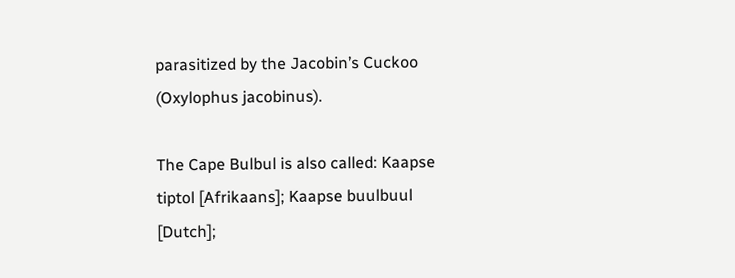parasitized by the Jacobin’s Cuckoo (Oxylophus jacobinus).

The Cape Bulbul is also called: Kaapse tiptol [Afrikaans]; Kaapse buulbuul [Dutch];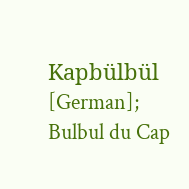Kapbülbül [German]; Bulbul du Cap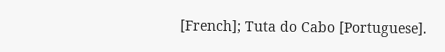[French]; Tuta do Cabo [Portuguese].